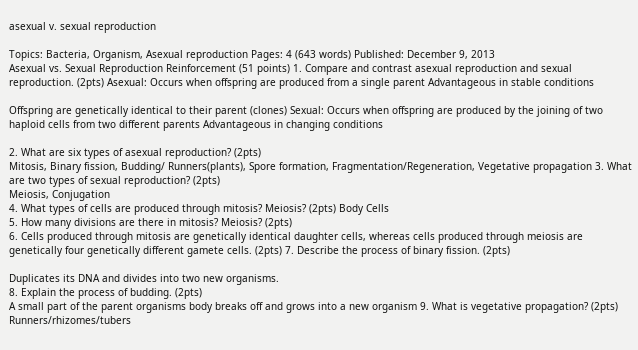asexual v. sexual reproduction

Topics: Bacteria, Organism, Asexual reproduction Pages: 4 (643 words) Published: December 9, 2013
Asexual vs. Sexual Reproduction Reinforcement (51 points) 1. Compare and contrast asexual reproduction and sexual reproduction. (2pts) Asexual: Occurs when offspring are produced from a single parent Advantageous in stable conditions

Offspring are genetically identical to their parent (clones) Sexual: Occurs when offspring are produced by the joining of two haploid cells from two different parents Advantageous in changing conditions

2. What are six types of asexual reproduction? (2pts)
Mitosis, Binary fission, Budding/ Runners(plants), Spore formation, Fragmentation/Regeneration, Vegetative propagation 3. What are two types of sexual reproduction? (2pts)
Meiosis, Conjugation
4. What types of cells are produced through mitosis? Meiosis? (2pts) Body Cells
5. How many divisions are there in mitosis? Meiosis? (2pts)
6. Cells produced through mitosis are genetically identical daughter cells, whereas cells produced through meiosis are genetically four genetically different gamete cells. (2pts) 7. Describe the process of binary fission. (2pts)

Duplicates its DNA and divides into two new organisms.
8. Explain the process of budding. (2pts)
A small part of the parent organisms body breaks off and grows into a new organism 9. What is vegetative propagation? (2pts)
Runners/rhizomes/tubers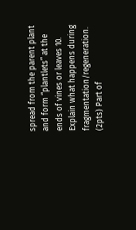spread from the parent plant and form “plantlets” at the ends of vines or leaves 10. Explain what happens during fragmentation/regeneration. (2pts) Part of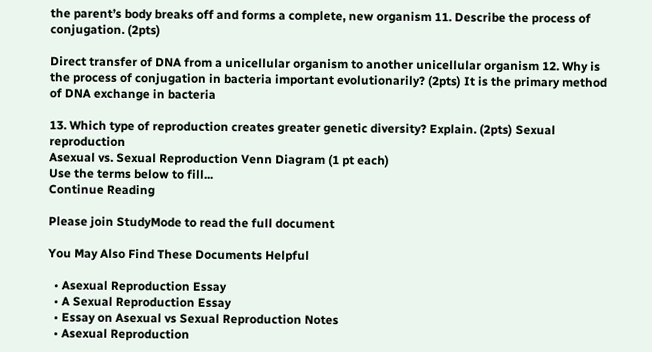the parent’s body breaks off and forms a complete, new organism 11. Describe the process of conjugation. (2pts)

Direct transfer of DNA from a unicellular organism to another unicellular organism 12. Why is the process of conjugation in bacteria important evolutionarily? (2pts) It is the primary method of DNA exchange in bacteria

13. Which type of reproduction creates greater genetic diversity? Explain. (2pts) Sexual reproduction
Asexual vs. Sexual Reproduction Venn Diagram (1 pt each)
Use the terms below to fill...
Continue Reading

Please join StudyMode to read the full document

You May Also Find These Documents Helpful

  • Asexual Reproduction Essay
  • A Sexual Reproduction Essay
  • Essay on Asexual vs Sexual Reproduction Notes
  • Asexual Reproduction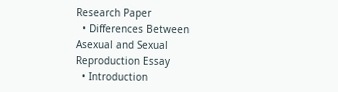Research Paper
  • Differences Between Asexual and Sexual Reproduction Essay
  • Introduction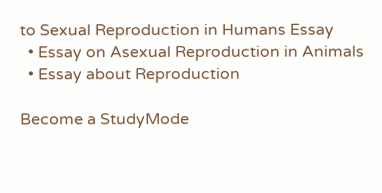to Sexual Reproduction in Humans Essay
  • Essay on Asexual Reproduction in Animals
  • Essay about Reproduction

Become a StudyMode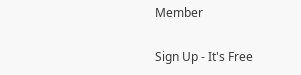Member

Sign Up - It's Free